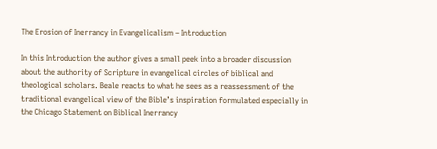The Erosion of Inerrancy in Evangelicalism – Introduction

In this Introduction the author gives a small peek into a broader discussion about the authority of Scripture in evangelical circles of biblical and theological scholars. Beale reacts to what he sees as a reassessment of the traditional evangelical view of the Bible’s inspiration formulated especially in the Chicago Statement on Biblical Inerrancy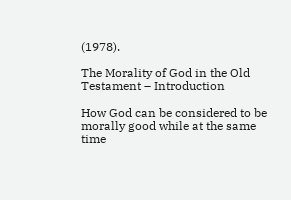(1978).

The Morality of God in the Old Testament – Introduction

How God can be considered to be morally good while at the same time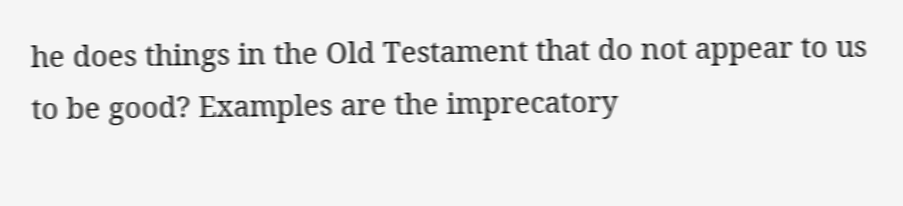he does things in the Old Testament that do not appear to us to be good? Examples are the imprecatory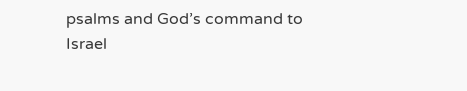psalms and God’s command to Israel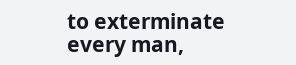to exterminate every man,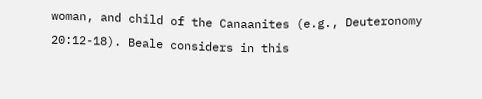woman, and child of the Canaanites (e.g., Deuteronomy 20:12-18). Beale considers in this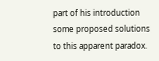part of his introduction some proposed solutions to this apparent paradox.